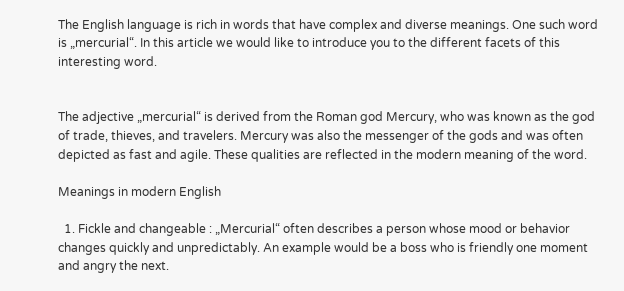The English language is rich in words that have complex and diverse meanings. One such word is „mercurial“. In this article we would like to introduce you to the different facets of this interesting word.


The adjective „mercurial“ is derived from the Roman god Mercury, who was known as the god of trade, thieves, and travelers. Mercury was also the messenger of the gods and was often depicted as fast and agile. These qualities are reflected in the modern meaning of the word.

Meanings in modern English

  1. Fickle and changeable : „Mercurial“ often describes a person whose mood or behavior changes quickly and unpredictably. An example would be a boss who is friendly one moment and angry the next.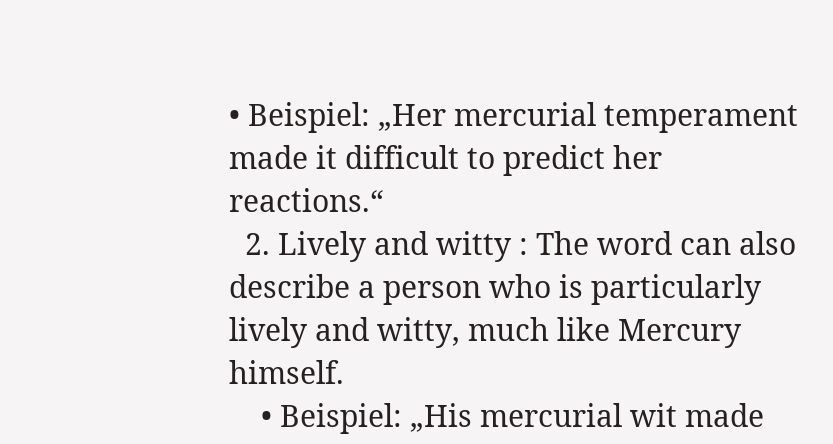• Beispiel: „Her mercurial temperament made it difficult to predict her reactions.“
  2. Lively and witty : The word can also describe a person who is particularly lively and witty, much like Mercury himself.
    • Beispiel: „His mercurial wit made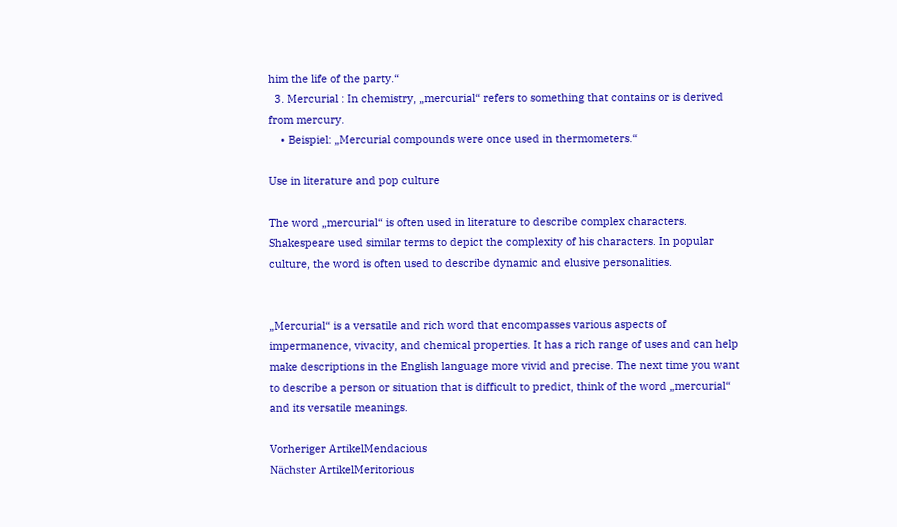him the life of the party.“
  3. Mercurial : In chemistry, „mercurial“ refers to something that contains or is derived from mercury.
    • Beispiel: „Mercurial compounds were once used in thermometers.“

Use in literature and pop culture

The word „mercurial“ is often used in literature to describe complex characters. Shakespeare used similar terms to depict the complexity of his characters. In popular culture, the word is often used to describe dynamic and elusive personalities.


„Mercurial“ is a versatile and rich word that encompasses various aspects of impermanence, vivacity, and chemical properties. It has a rich range of uses and can help make descriptions in the English language more vivid and precise. The next time you want to describe a person or situation that is difficult to predict, think of the word „mercurial“ and its versatile meanings.

Vorheriger ArtikelMendacious
Nächster ArtikelMeritorious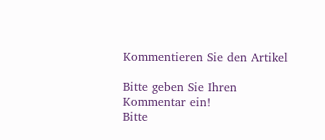Kommentieren Sie den Artikel

Bitte geben Sie Ihren Kommentar ein!
Bitte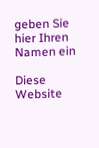geben Sie hier Ihren Namen ein

Diese Website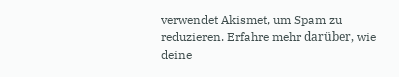verwendet Akismet, um Spam zu reduzieren. Erfahre mehr darüber, wie deine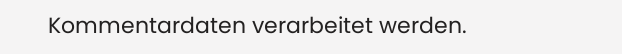Kommentardaten verarbeitet werden.